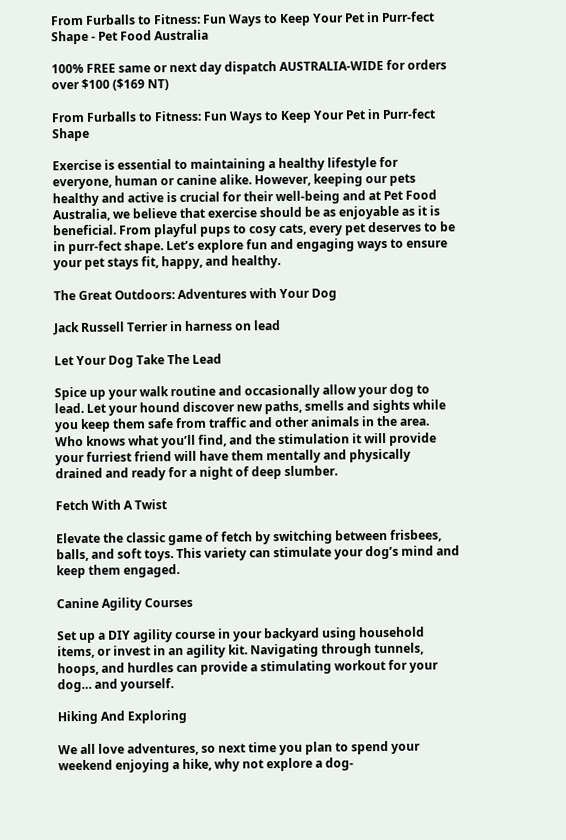From Furballs to Fitness: Fun Ways to Keep Your Pet in Purr-fect Shape - Pet Food Australia

100% FREE same or next day dispatch AUSTRALIA-WIDE for orders over $100 ($169 NT)

From Furballs to Fitness: Fun Ways to Keep Your Pet in Purr-fect Shape

Exercise is essential to maintaining a healthy lifestyle for everyone, human or canine alike. However, keeping our pets healthy and active is crucial for their well-being and at Pet Food Australia, we believe that exercise should be as enjoyable as it is beneficial. From playful pups to cosy cats, every pet deserves to be in purr-fect shape. Let’s explore fun and engaging ways to ensure your pet stays fit, happy, and healthy.

The Great Outdoors: Adventures with Your Dog

Jack Russell Terrier in harness on lead

Let Your Dog Take The Lead

Spice up your walk routine and occasionally allow your dog to lead. Let your hound discover new paths, smells and sights while you keep them safe from traffic and other animals in the area. Who knows what you’ll find, and the stimulation it will provide your furriest friend will have them mentally and physically drained and ready for a night of deep slumber.

Fetch With A Twist

Elevate the classic game of fetch by switching between frisbees, balls, and soft toys. This variety can stimulate your dog’s mind and keep them engaged.

Canine Agility Courses

Set up a DIY agility course in your backyard using household items, or invest in an agility kit. Navigating through tunnels, hoops, and hurdles can provide a stimulating workout for your dog… and yourself.

Hiking And Exploring

We all love adventures, so next time you plan to spend your weekend enjoying a hike, why not explore a dog-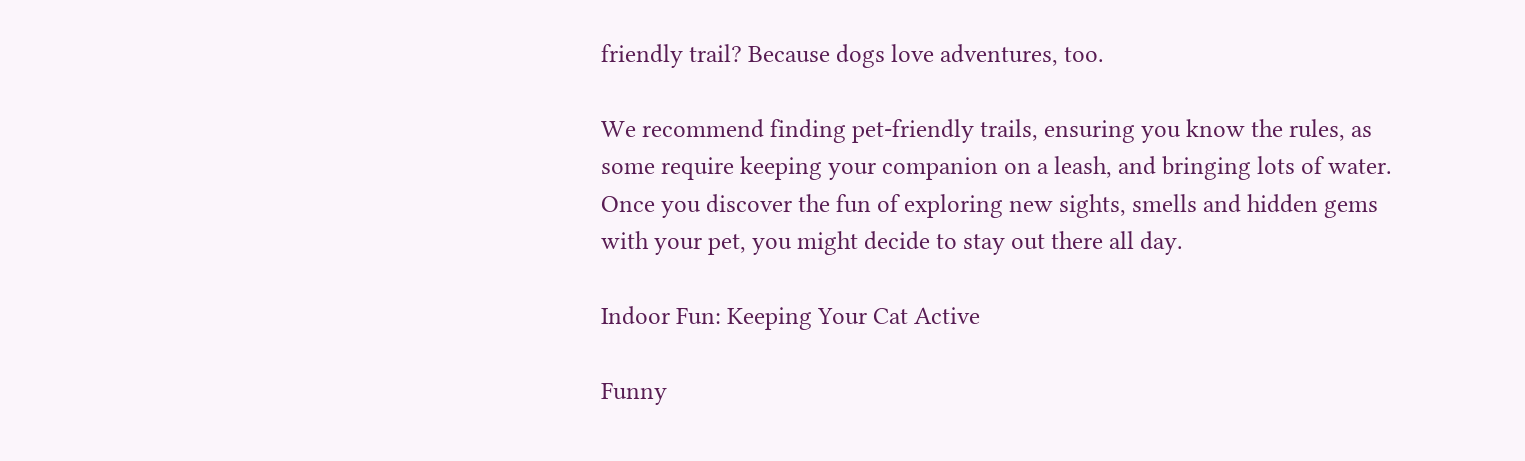friendly trail? Because dogs love adventures, too.

We recommend finding pet-friendly trails, ensuring you know the rules, as some require keeping your companion on a leash, and bringing lots of water. Once you discover the fun of exploring new sights, smells and hidden gems with your pet, you might decide to stay out there all day.

Indoor Fun: Keeping Your Cat Active

Funny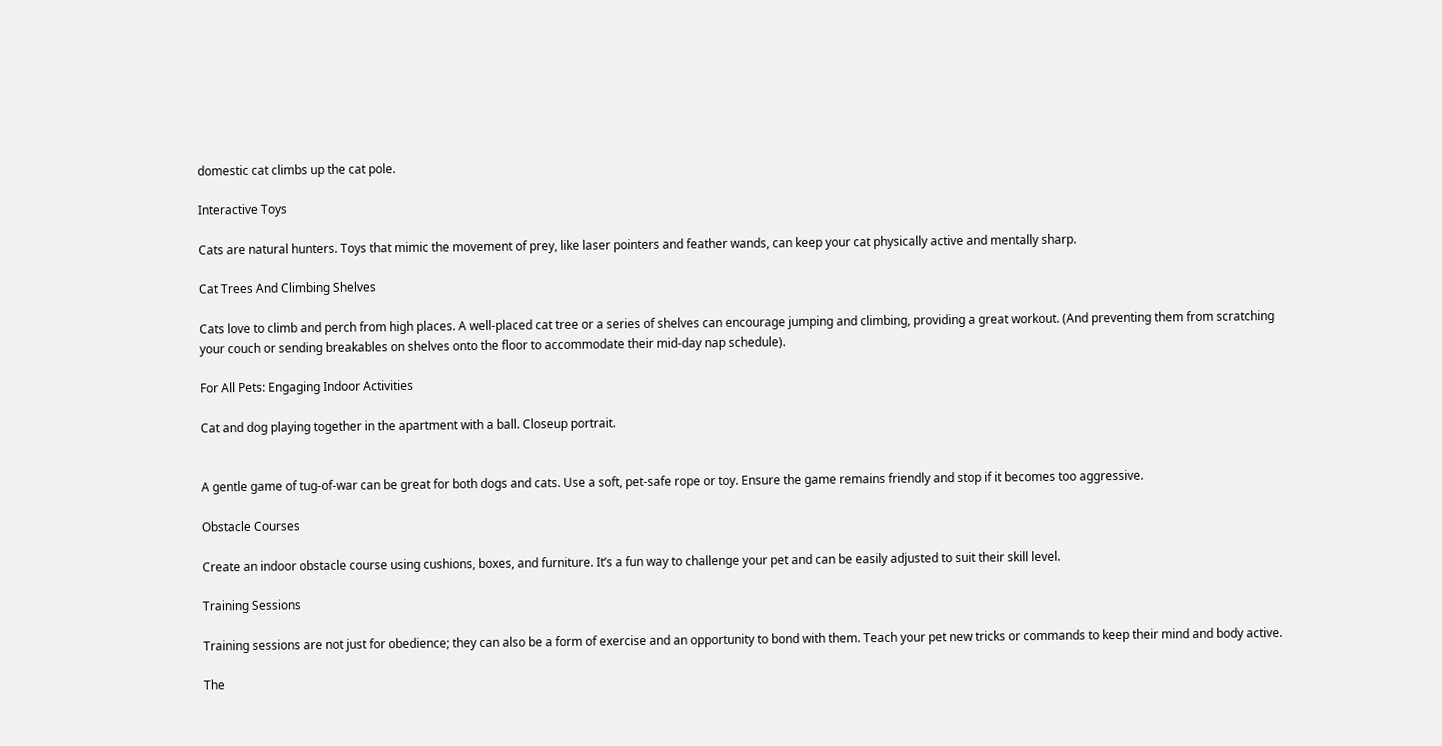domestic cat climbs up the cat pole.

Interactive Toys

Cats are natural hunters. Toys that mimic the movement of prey, like laser pointers and feather wands, can keep your cat physically active and mentally sharp.

Cat Trees And Climbing Shelves

Cats love to climb and perch from high places. A well-placed cat tree or a series of shelves can encourage jumping and climbing, providing a great workout. (And preventing them from scratching your couch or sending breakables on shelves onto the floor to accommodate their mid-day nap schedule).

For All Pets: Engaging Indoor Activities

Cat and dog playing together in the apartment with a ball. Closeup portrait.


A gentle game of tug-of-war can be great for both dogs and cats. Use a soft, pet-safe rope or toy. Ensure the game remains friendly and stop if it becomes too aggressive.

Obstacle Courses

Create an indoor obstacle course using cushions, boxes, and furniture. It’s a fun way to challenge your pet and can be easily adjusted to suit their skill level.

Training Sessions

Training sessions are not just for obedience; they can also be a form of exercise and an opportunity to bond with them. Teach your pet new tricks or commands to keep their mind and body active.

The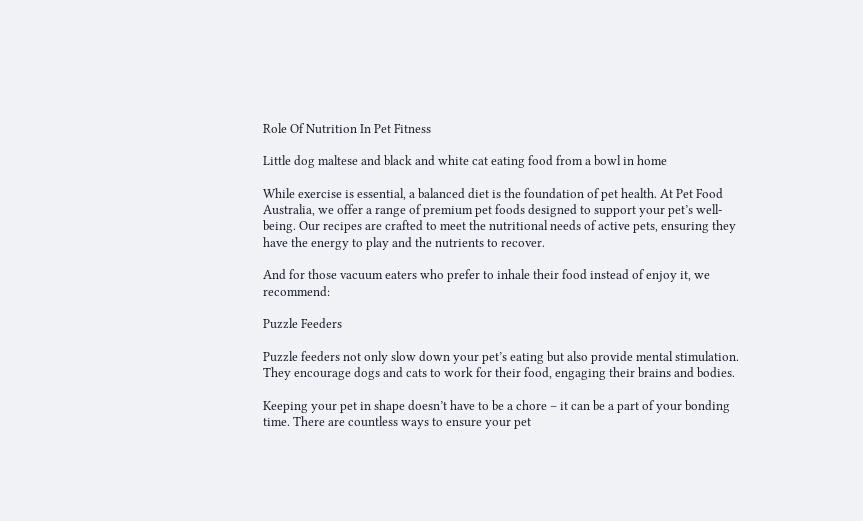Role Of Nutrition In Pet Fitness

Little dog maltese and black and white cat eating food from a bowl in home

While exercise is essential, a balanced diet is the foundation of pet health. At Pet Food Australia, we offer a range of premium pet foods designed to support your pet’s well-being. Our recipes are crafted to meet the nutritional needs of active pets, ensuring they have the energy to play and the nutrients to recover.

And for those vacuum eaters who prefer to inhale their food instead of enjoy it, we recommend:

Puzzle Feeders

Puzzle feeders not only slow down your pet’s eating but also provide mental stimulation. They encourage dogs and cats to work for their food, engaging their brains and bodies.

Keeping your pet in shape doesn’t have to be a chore – it can be a part of your bonding time. There are countless ways to ensure your pet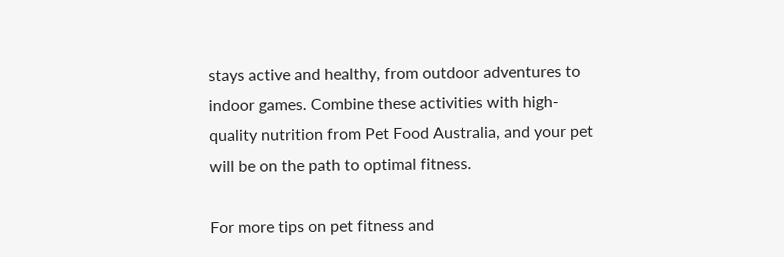stays active and healthy, from outdoor adventures to indoor games. Combine these activities with high-quality nutrition from Pet Food Australia, and your pet will be on the path to optimal fitness.

For more tips on pet fitness and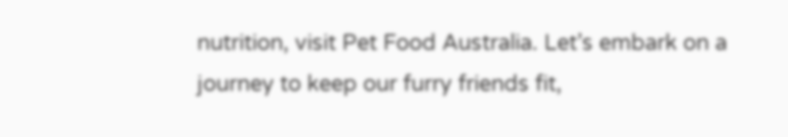nutrition, visit Pet Food Australia. Let’s embark on a journey to keep our furry friends fit,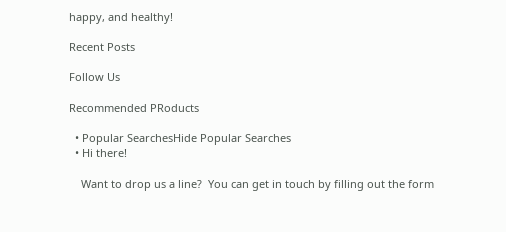happy, and healthy!

Recent Posts

Follow Us

Recommended PRoducts

  • Popular SearchesHide Popular Searches
  • Hi there!

    Want to drop us a line?  You can get in touch by filling out the form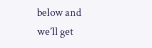below and we’ll get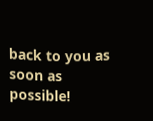back to you as soon as possible!